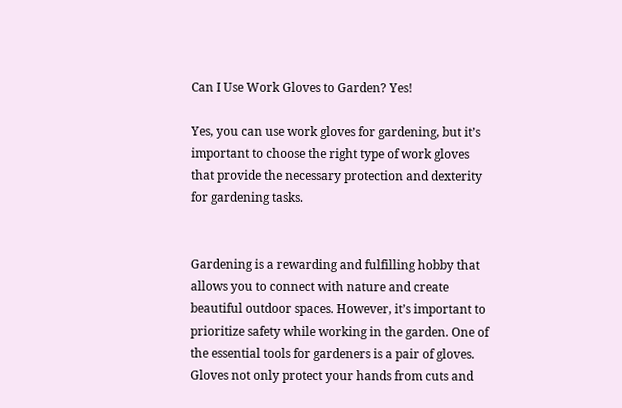Can I Use Work Gloves to Garden? Yes!

Yes, you can use work gloves for gardening, but it’s important to choose the right type of work gloves that provide the necessary protection and dexterity for gardening tasks.


Gardening is a rewarding and fulfilling hobby that allows you to connect with nature and create beautiful outdoor spaces. However, it’s important to prioritize safety while working in the garden. One of the essential tools for gardeners is a pair of gloves. Gloves not only protect your hands from cuts and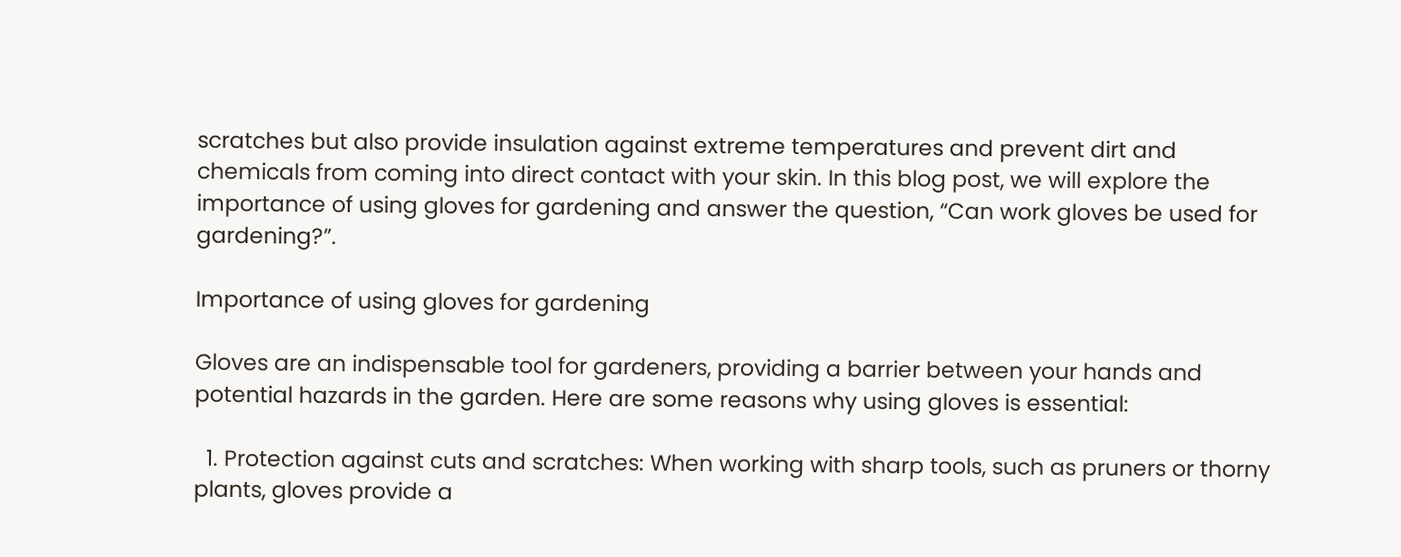scratches but also provide insulation against extreme temperatures and prevent dirt and chemicals from coming into direct contact with your skin. In this blog post, we will explore the importance of using gloves for gardening and answer the question, “Can work gloves be used for gardening?”.

Importance of using gloves for gardening

Gloves are an indispensable tool for gardeners, providing a barrier between your hands and potential hazards in the garden. Here are some reasons why using gloves is essential:

  1. Protection against cuts and scratches: When working with sharp tools, such as pruners or thorny plants, gloves provide a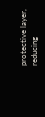protective layer, reducing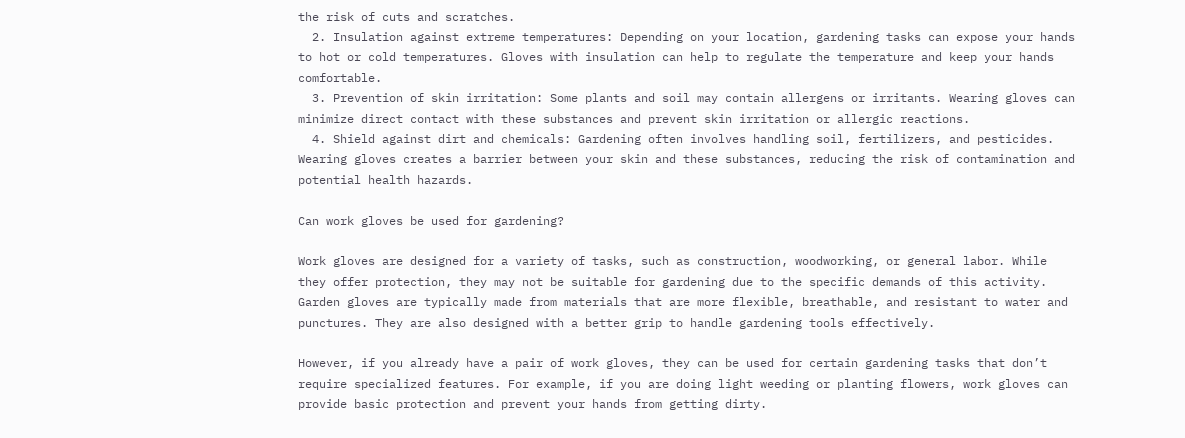the risk of cuts and scratches.
  2. Insulation against extreme temperatures: Depending on your location, gardening tasks can expose your hands to hot or cold temperatures. Gloves with insulation can help to regulate the temperature and keep your hands comfortable.
  3. Prevention of skin irritation: Some plants and soil may contain allergens or irritants. Wearing gloves can minimize direct contact with these substances and prevent skin irritation or allergic reactions.
  4. Shield against dirt and chemicals: Gardening often involves handling soil, fertilizers, and pesticides. Wearing gloves creates a barrier between your skin and these substances, reducing the risk of contamination and potential health hazards.

Can work gloves be used for gardening?

Work gloves are designed for a variety of tasks, such as construction, woodworking, or general labor. While they offer protection, they may not be suitable for gardening due to the specific demands of this activity. Garden gloves are typically made from materials that are more flexible, breathable, and resistant to water and punctures. They are also designed with a better grip to handle gardening tools effectively.

However, if you already have a pair of work gloves, they can be used for certain gardening tasks that don’t require specialized features. For example, if you are doing light weeding or planting flowers, work gloves can provide basic protection and prevent your hands from getting dirty.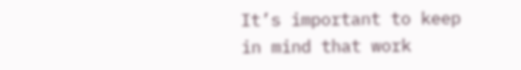It’s important to keep in mind that work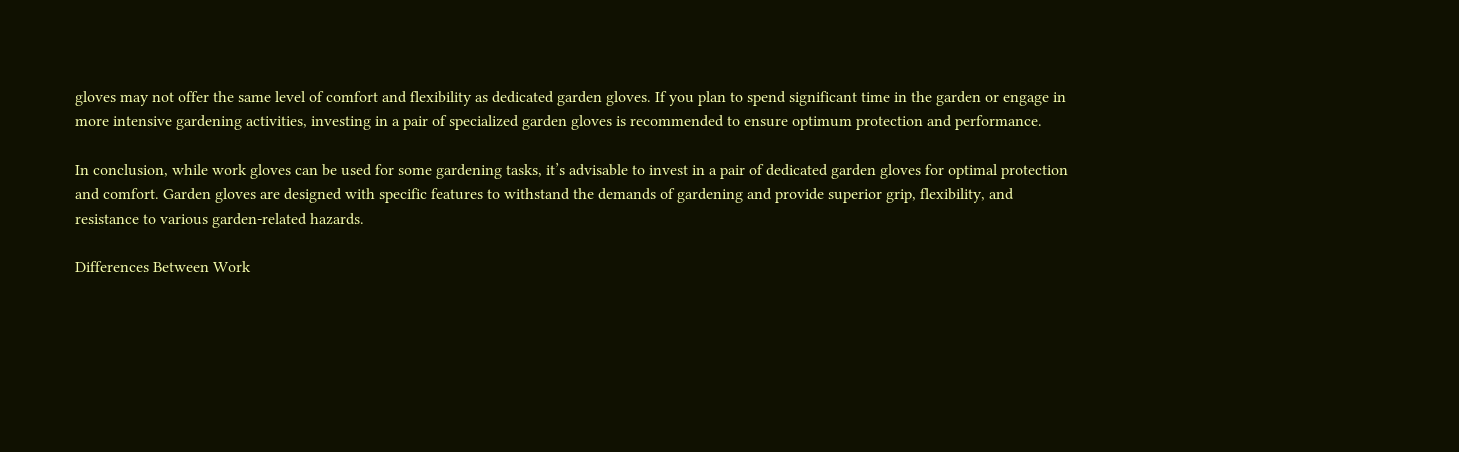gloves may not offer the same level of comfort and flexibility as dedicated garden gloves. If you plan to spend significant time in the garden or engage in more intensive gardening activities, investing in a pair of specialized garden gloves is recommended to ensure optimum protection and performance.

In conclusion, while work gloves can be used for some gardening tasks, it’s advisable to invest in a pair of dedicated garden gloves for optimal protection and comfort. Garden gloves are designed with specific features to withstand the demands of gardening and provide superior grip, flexibility, and resistance to various garden-related hazards.

Differences Between Work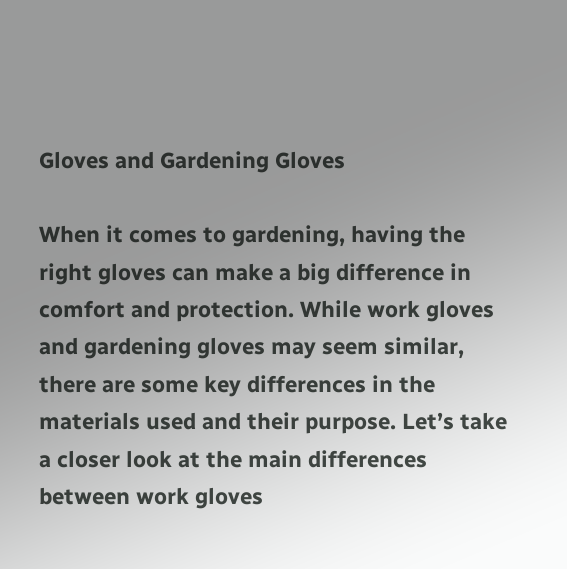Gloves and Gardening Gloves

When it comes to gardening, having the right gloves can make a big difference in comfort and protection. While work gloves and gardening gloves may seem similar, there are some key differences in the materials used and their purpose. Let’s take a closer look at the main differences between work gloves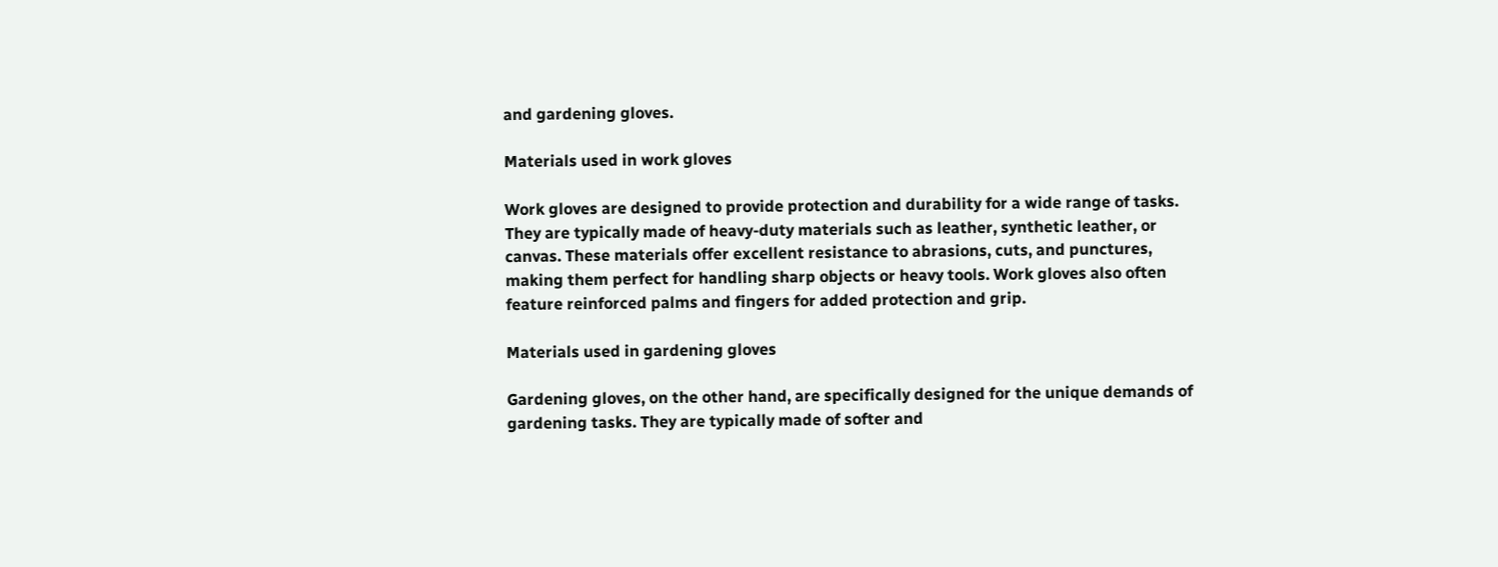and gardening gloves.

Materials used in work gloves

Work gloves are designed to provide protection and durability for a wide range of tasks. They are typically made of heavy-duty materials such as leather, synthetic leather, or canvas. These materials offer excellent resistance to abrasions, cuts, and punctures, making them perfect for handling sharp objects or heavy tools. Work gloves also often feature reinforced palms and fingers for added protection and grip.

Materials used in gardening gloves

Gardening gloves, on the other hand, are specifically designed for the unique demands of gardening tasks. They are typically made of softer and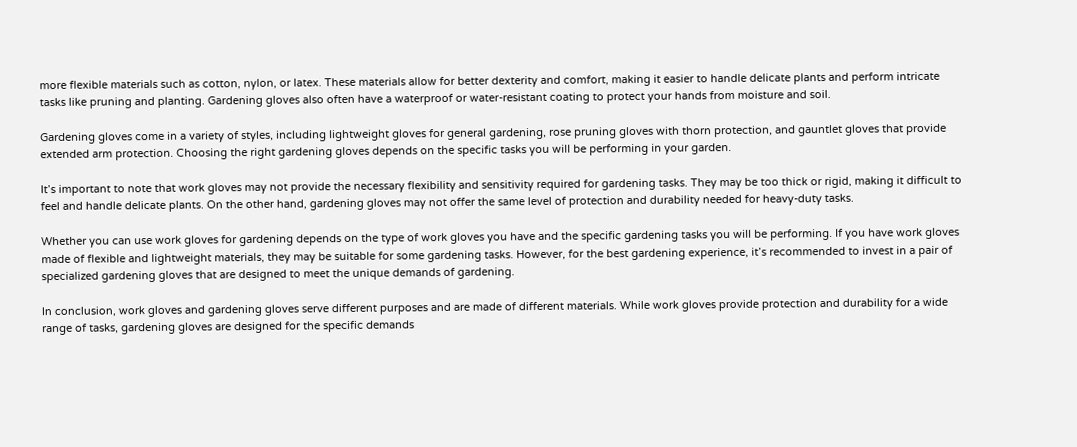more flexible materials such as cotton, nylon, or latex. These materials allow for better dexterity and comfort, making it easier to handle delicate plants and perform intricate tasks like pruning and planting. Gardening gloves also often have a waterproof or water-resistant coating to protect your hands from moisture and soil.

Gardening gloves come in a variety of styles, including lightweight gloves for general gardening, rose pruning gloves with thorn protection, and gauntlet gloves that provide extended arm protection. Choosing the right gardening gloves depends on the specific tasks you will be performing in your garden.

It’s important to note that work gloves may not provide the necessary flexibility and sensitivity required for gardening tasks. They may be too thick or rigid, making it difficult to feel and handle delicate plants. On the other hand, gardening gloves may not offer the same level of protection and durability needed for heavy-duty tasks.

Whether you can use work gloves for gardening depends on the type of work gloves you have and the specific gardening tasks you will be performing. If you have work gloves made of flexible and lightweight materials, they may be suitable for some gardening tasks. However, for the best gardening experience, it’s recommended to invest in a pair of specialized gardening gloves that are designed to meet the unique demands of gardening.

In conclusion, work gloves and gardening gloves serve different purposes and are made of different materials. While work gloves provide protection and durability for a wide range of tasks, gardening gloves are designed for the specific demands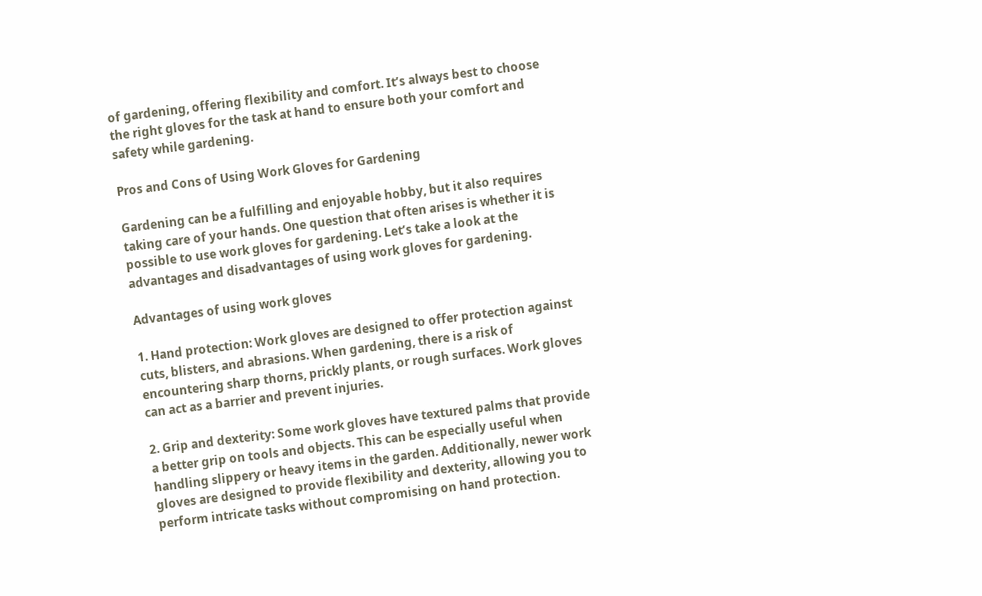of gardening, offering flexibility and comfort. It’s always best to choose the right gloves for the task at hand to ensure both your comfort and safety while gardening.

Pros and Cons of Using Work Gloves for Gardening

Gardening can be a fulfilling and enjoyable hobby, but it also requires taking care of your hands. One question that often arises is whether it is possible to use work gloves for gardening. Let’s take a look at the advantages and disadvantages of using work gloves for gardening.

Advantages of using work gloves

1. Hand protection: Work gloves are designed to offer protection against cuts, blisters, and abrasions. When gardening, there is a risk of encountering sharp thorns, prickly plants, or rough surfaces. Work gloves can act as a barrier and prevent injuries.

2. Grip and dexterity: Some work gloves have textured palms that provide a better grip on tools and objects. This can be especially useful when handling slippery or heavy items in the garden. Additionally, newer work gloves are designed to provide flexibility and dexterity, allowing you to perform intricate tasks without compromising on hand protection.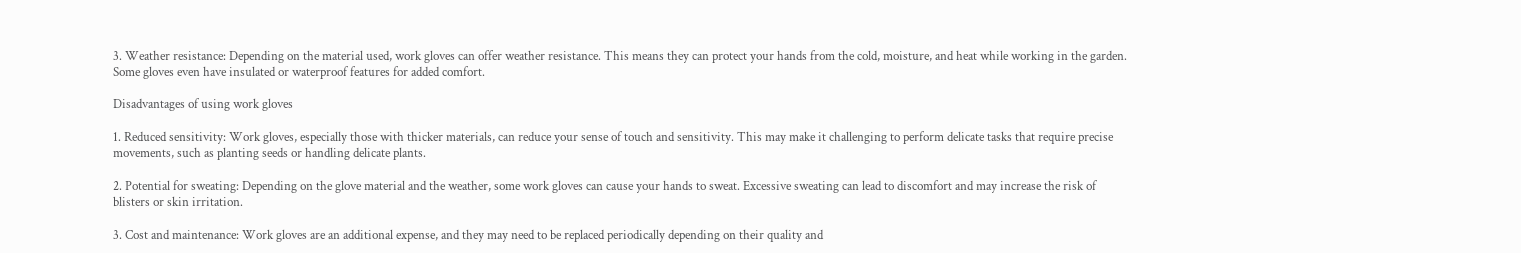3. Weather resistance: Depending on the material used, work gloves can offer weather resistance. This means they can protect your hands from the cold, moisture, and heat while working in the garden. Some gloves even have insulated or waterproof features for added comfort.

Disadvantages of using work gloves

1. Reduced sensitivity: Work gloves, especially those with thicker materials, can reduce your sense of touch and sensitivity. This may make it challenging to perform delicate tasks that require precise movements, such as planting seeds or handling delicate plants.

2. Potential for sweating: Depending on the glove material and the weather, some work gloves can cause your hands to sweat. Excessive sweating can lead to discomfort and may increase the risk of blisters or skin irritation.

3. Cost and maintenance: Work gloves are an additional expense, and they may need to be replaced periodically depending on their quality and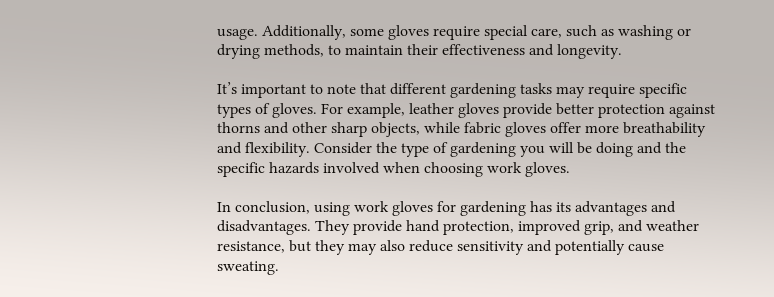usage. Additionally, some gloves require special care, such as washing or drying methods, to maintain their effectiveness and longevity.

It’s important to note that different gardening tasks may require specific types of gloves. For example, leather gloves provide better protection against thorns and other sharp objects, while fabric gloves offer more breathability and flexibility. Consider the type of gardening you will be doing and the specific hazards involved when choosing work gloves.

In conclusion, using work gloves for gardening has its advantages and disadvantages. They provide hand protection, improved grip, and weather resistance, but they may also reduce sensitivity and potentially cause sweating.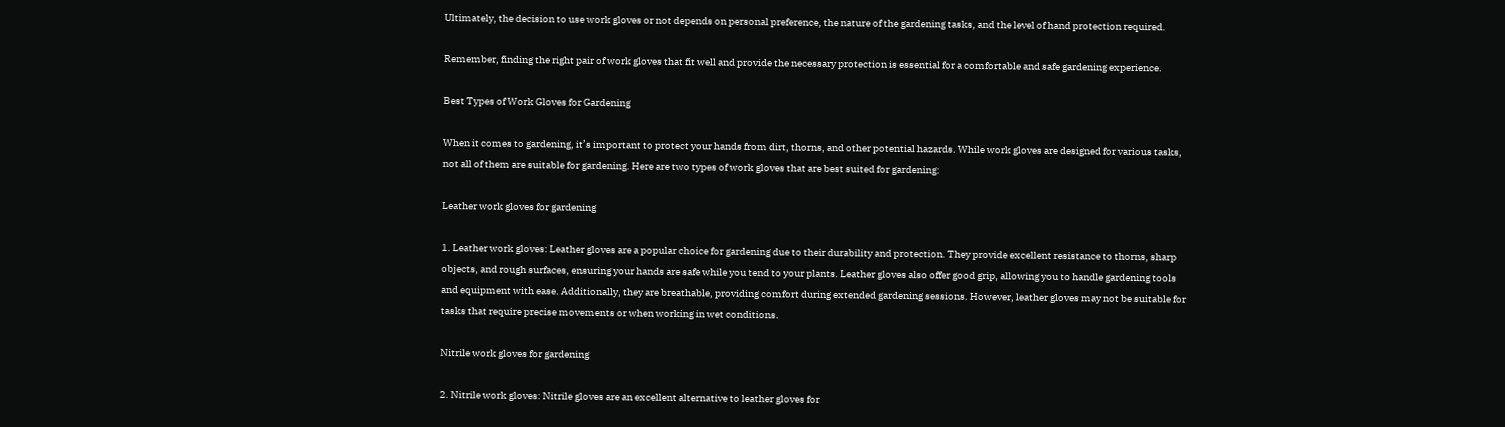Ultimately, the decision to use work gloves or not depends on personal preference, the nature of the gardening tasks, and the level of hand protection required.

Remember, finding the right pair of work gloves that fit well and provide the necessary protection is essential for a comfortable and safe gardening experience.

Best Types of Work Gloves for Gardening

When it comes to gardening, it’s important to protect your hands from dirt, thorns, and other potential hazards. While work gloves are designed for various tasks, not all of them are suitable for gardening. Here are two types of work gloves that are best suited for gardening:

Leather work gloves for gardening

1. Leather work gloves: Leather gloves are a popular choice for gardening due to their durability and protection. They provide excellent resistance to thorns, sharp objects, and rough surfaces, ensuring your hands are safe while you tend to your plants. Leather gloves also offer good grip, allowing you to handle gardening tools and equipment with ease. Additionally, they are breathable, providing comfort during extended gardening sessions. However, leather gloves may not be suitable for tasks that require precise movements or when working in wet conditions.

Nitrile work gloves for gardening

2. Nitrile work gloves: Nitrile gloves are an excellent alternative to leather gloves for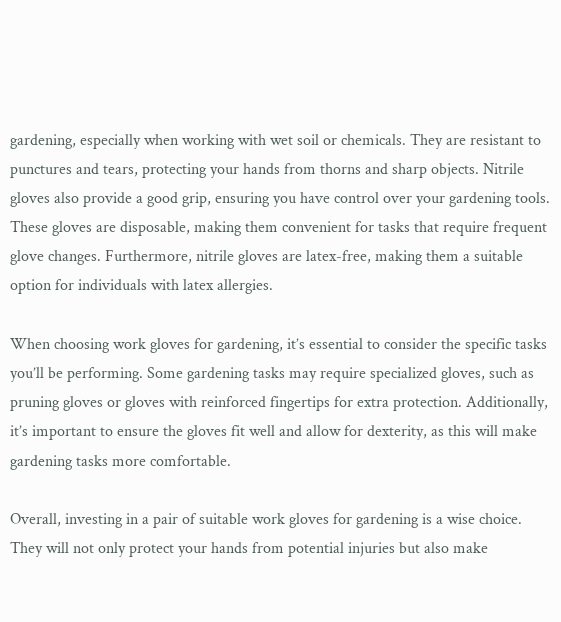gardening, especially when working with wet soil or chemicals. They are resistant to punctures and tears, protecting your hands from thorns and sharp objects. Nitrile gloves also provide a good grip, ensuring you have control over your gardening tools. These gloves are disposable, making them convenient for tasks that require frequent glove changes. Furthermore, nitrile gloves are latex-free, making them a suitable option for individuals with latex allergies.

When choosing work gloves for gardening, it’s essential to consider the specific tasks you’ll be performing. Some gardening tasks may require specialized gloves, such as pruning gloves or gloves with reinforced fingertips for extra protection. Additionally, it’s important to ensure the gloves fit well and allow for dexterity, as this will make gardening tasks more comfortable.

Overall, investing in a pair of suitable work gloves for gardening is a wise choice. They will not only protect your hands from potential injuries but also make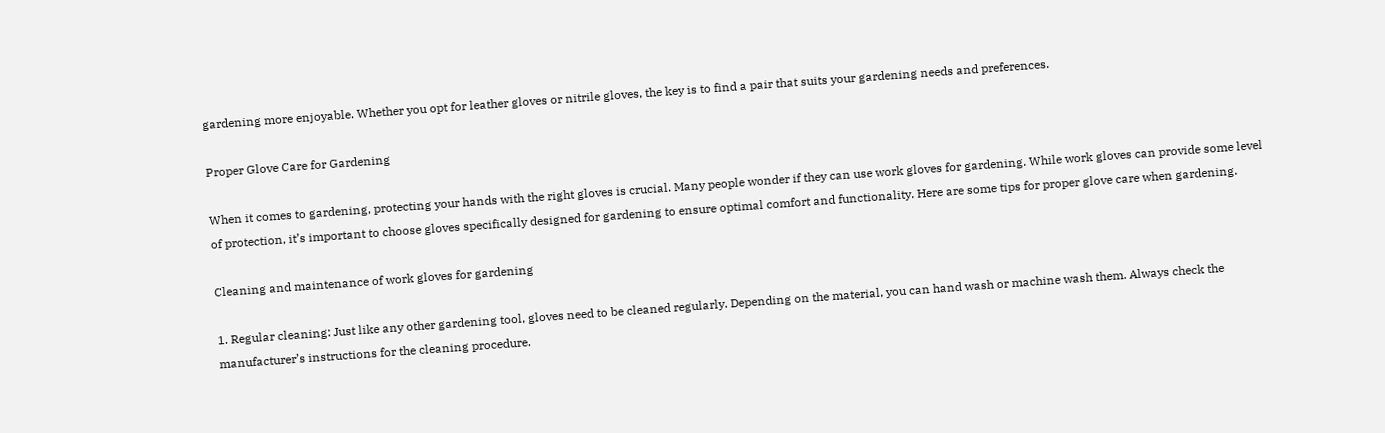gardening more enjoyable. Whether you opt for leather gloves or nitrile gloves, the key is to find a pair that suits your gardening needs and preferences.

Proper Glove Care for Gardening

When it comes to gardening, protecting your hands with the right gloves is crucial. Many people wonder if they can use work gloves for gardening. While work gloves can provide some level of protection, it’s important to choose gloves specifically designed for gardening to ensure optimal comfort and functionality. Here are some tips for proper glove care when gardening.

Cleaning and maintenance of work gloves for gardening

1. Regular cleaning: Just like any other gardening tool, gloves need to be cleaned regularly. Depending on the material, you can hand wash or machine wash them. Always check the manufacturer’s instructions for the cleaning procedure.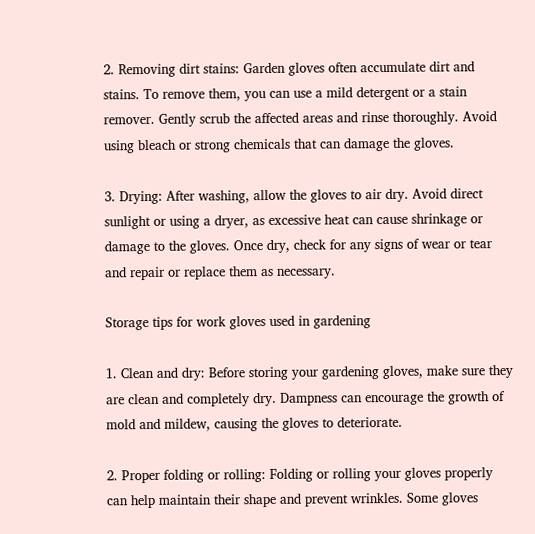2. Removing dirt stains: Garden gloves often accumulate dirt and stains. To remove them, you can use a mild detergent or a stain remover. Gently scrub the affected areas and rinse thoroughly. Avoid using bleach or strong chemicals that can damage the gloves.

3. Drying: After washing, allow the gloves to air dry. Avoid direct sunlight or using a dryer, as excessive heat can cause shrinkage or damage to the gloves. Once dry, check for any signs of wear or tear and repair or replace them as necessary.

Storage tips for work gloves used in gardening

1. Clean and dry: Before storing your gardening gloves, make sure they are clean and completely dry. Dampness can encourage the growth of mold and mildew, causing the gloves to deteriorate.

2. Proper folding or rolling: Folding or rolling your gloves properly can help maintain their shape and prevent wrinkles. Some gloves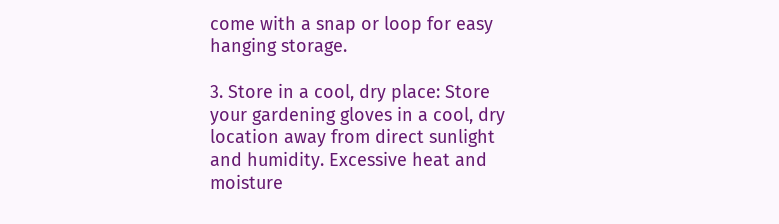come with a snap or loop for easy hanging storage.

3. Store in a cool, dry place: Store your gardening gloves in a cool, dry location away from direct sunlight and humidity. Excessive heat and moisture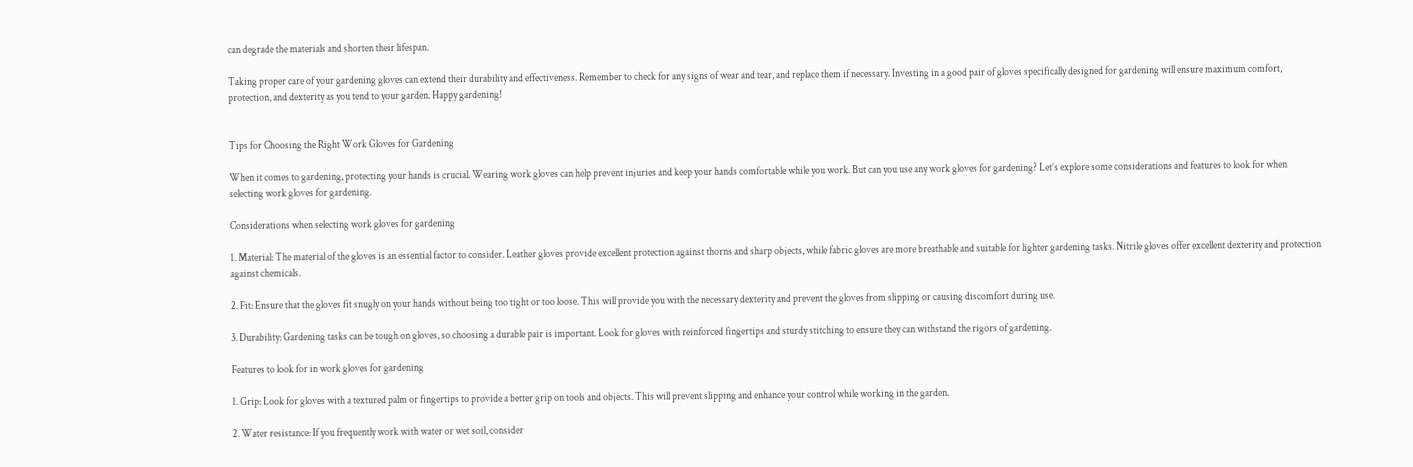can degrade the materials and shorten their lifespan.

Taking proper care of your gardening gloves can extend their durability and effectiveness. Remember to check for any signs of wear and tear, and replace them if necessary. Investing in a good pair of gloves specifically designed for gardening will ensure maximum comfort, protection, and dexterity as you tend to your garden. Happy gardening!


Tips for Choosing the Right Work Gloves for Gardening

When it comes to gardening, protecting your hands is crucial. Wearing work gloves can help prevent injuries and keep your hands comfortable while you work. But can you use any work gloves for gardening? Let’s explore some considerations and features to look for when selecting work gloves for gardening.

Considerations when selecting work gloves for gardening

1. Material: The material of the gloves is an essential factor to consider. Leather gloves provide excellent protection against thorns and sharp objects, while fabric gloves are more breathable and suitable for lighter gardening tasks. Nitrile gloves offer excellent dexterity and protection against chemicals.

2. Fit: Ensure that the gloves fit snugly on your hands without being too tight or too loose. This will provide you with the necessary dexterity and prevent the gloves from slipping or causing discomfort during use.

3. Durability: Gardening tasks can be tough on gloves, so choosing a durable pair is important. Look for gloves with reinforced fingertips and sturdy stitching to ensure they can withstand the rigors of gardening.

Features to look for in work gloves for gardening

1. Grip: Look for gloves with a textured palm or fingertips to provide a better grip on tools and objects. This will prevent slipping and enhance your control while working in the garden.

2. Water resistance: If you frequently work with water or wet soil, consider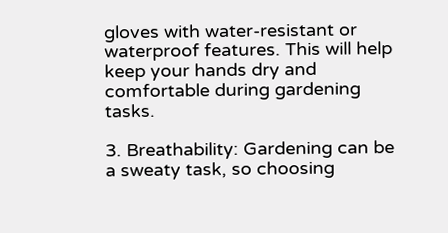gloves with water-resistant or waterproof features. This will help keep your hands dry and comfortable during gardening tasks.

3. Breathability: Gardening can be a sweaty task, so choosing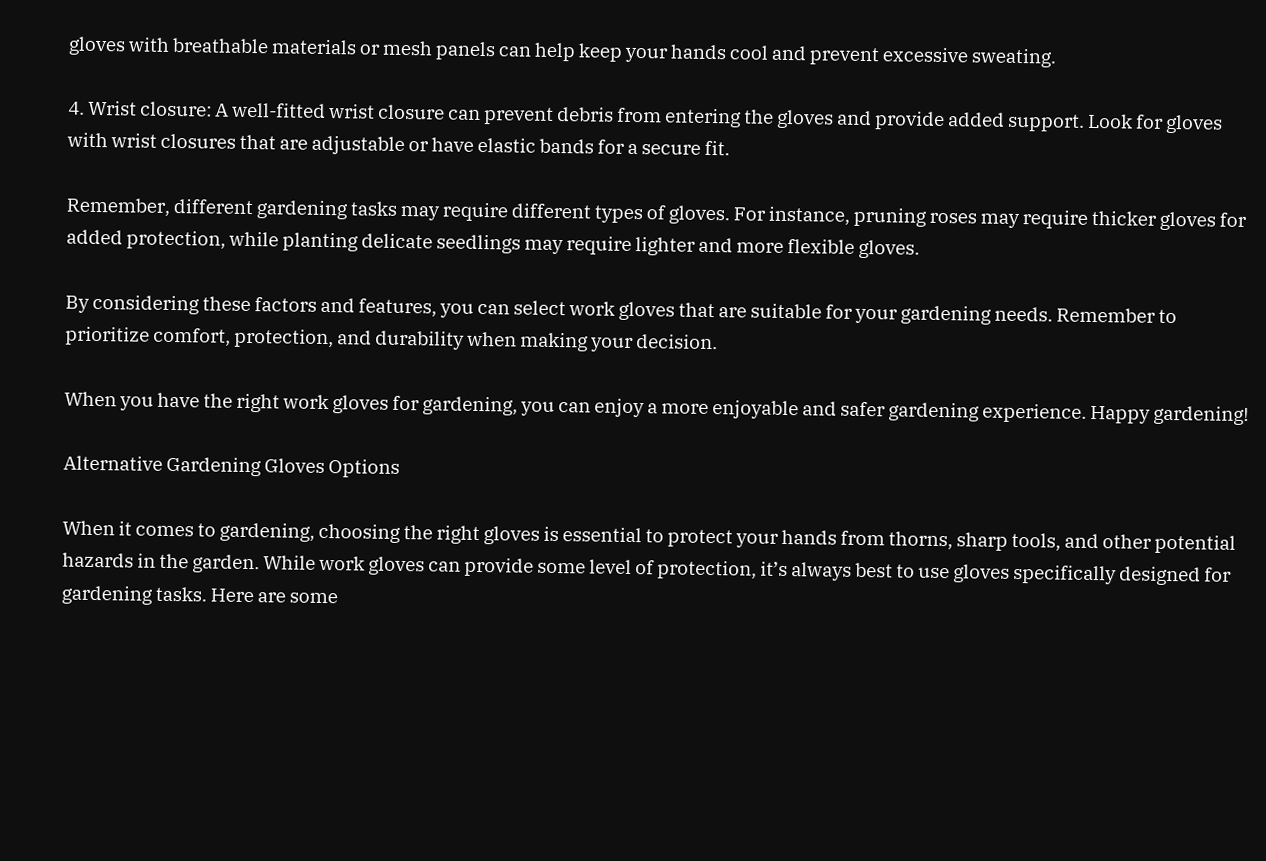gloves with breathable materials or mesh panels can help keep your hands cool and prevent excessive sweating.

4. Wrist closure: A well-fitted wrist closure can prevent debris from entering the gloves and provide added support. Look for gloves with wrist closures that are adjustable or have elastic bands for a secure fit.

Remember, different gardening tasks may require different types of gloves. For instance, pruning roses may require thicker gloves for added protection, while planting delicate seedlings may require lighter and more flexible gloves.

By considering these factors and features, you can select work gloves that are suitable for your gardening needs. Remember to prioritize comfort, protection, and durability when making your decision.

When you have the right work gloves for gardening, you can enjoy a more enjoyable and safer gardening experience. Happy gardening!

Alternative Gardening Gloves Options

When it comes to gardening, choosing the right gloves is essential to protect your hands from thorns, sharp tools, and other potential hazards in the garden. While work gloves can provide some level of protection, it’s always best to use gloves specifically designed for gardening tasks. Here are some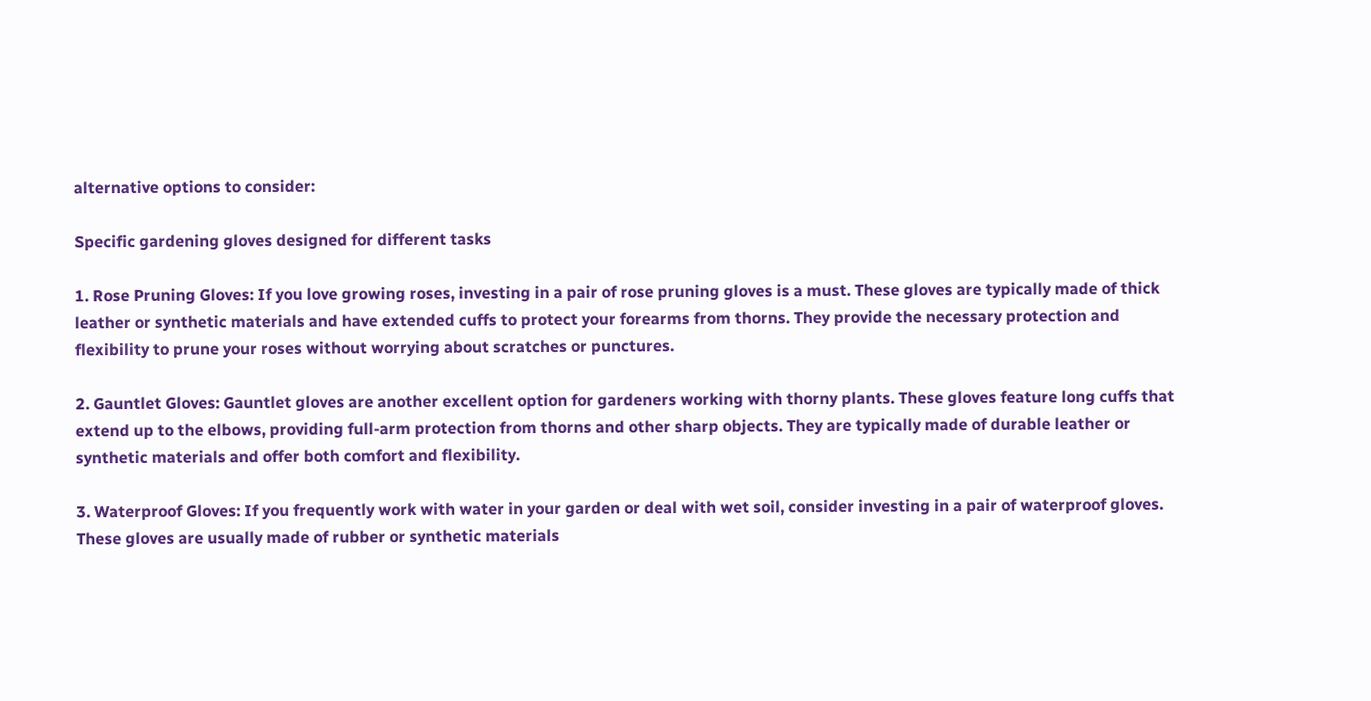alternative options to consider:

Specific gardening gloves designed for different tasks

1. Rose Pruning Gloves: If you love growing roses, investing in a pair of rose pruning gloves is a must. These gloves are typically made of thick leather or synthetic materials and have extended cuffs to protect your forearms from thorns. They provide the necessary protection and flexibility to prune your roses without worrying about scratches or punctures.

2. Gauntlet Gloves: Gauntlet gloves are another excellent option for gardeners working with thorny plants. These gloves feature long cuffs that extend up to the elbows, providing full-arm protection from thorns and other sharp objects. They are typically made of durable leather or synthetic materials and offer both comfort and flexibility.

3. Waterproof Gloves: If you frequently work with water in your garden or deal with wet soil, consider investing in a pair of waterproof gloves. These gloves are usually made of rubber or synthetic materials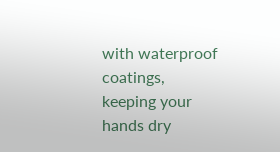with waterproof coatings, keeping your hands dry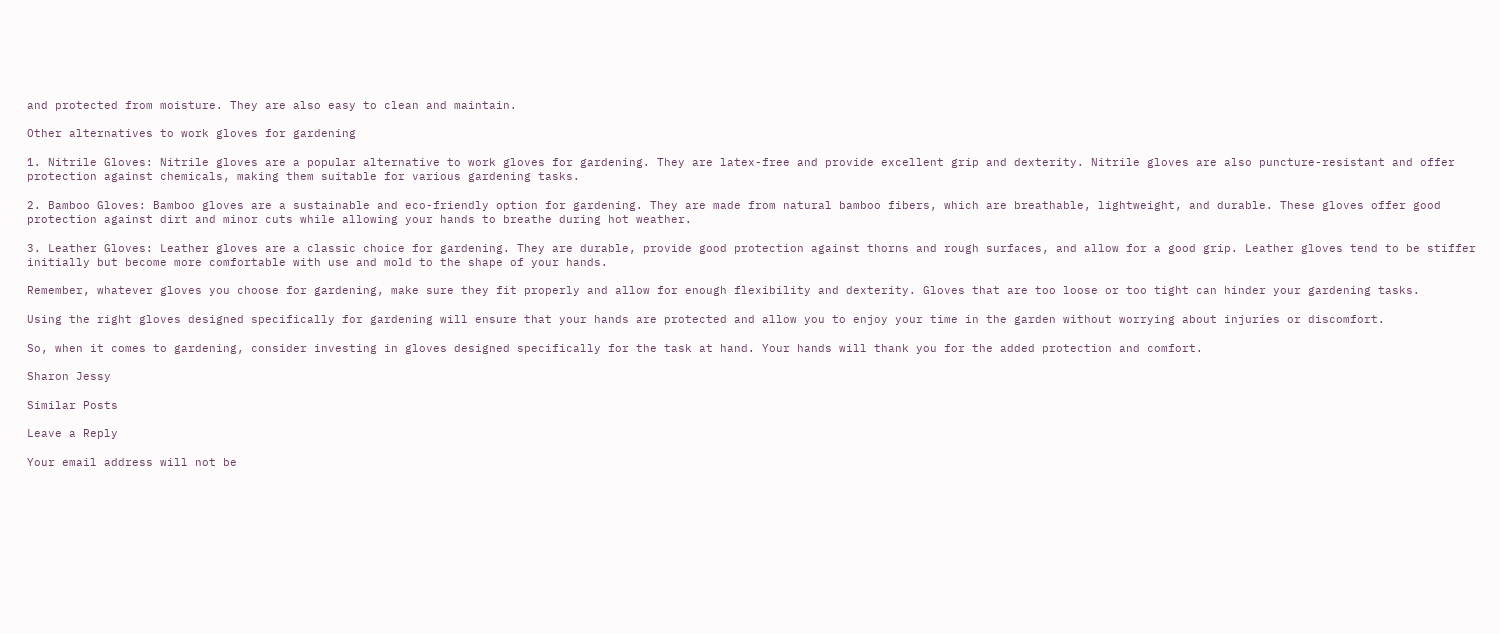and protected from moisture. They are also easy to clean and maintain.

Other alternatives to work gloves for gardening

1. Nitrile Gloves: Nitrile gloves are a popular alternative to work gloves for gardening. They are latex-free and provide excellent grip and dexterity. Nitrile gloves are also puncture-resistant and offer protection against chemicals, making them suitable for various gardening tasks.

2. Bamboo Gloves: Bamboo gloves are a sustainable and eco-friendly option for gardening. They are made from natural bamboo fibers, which are breathable, lightweight, and durable. These gloves offer good protection against dirt and minor cuts while allowing your hands to breathe during hot weather.

3. Leather Gloves: Leather gloves are a classic choice for gardening. They are durable, provide good protection against thorns and rough surfaces, and allow for a good grip. Leather gloves tend to be stiffer initially but become more comfortable with use and mold to the shape of your hands.

Remember, whatever gloves you choose for gardening, make sure they fit properly and allow for enough flexibility and dexterity. Gloves that are too loose or too tight can hinder your gardening tasks.

Using the right gloves designed specifically for gardening will ensure that your hands are protected and allow you to enjoy your time in the garden without worrying about injuries or discomfort.

So, when it comes to gardening, consider investing in gloves designed specifically for the task at hand. Your hands will thank you for the added protection and comfort.

Sharon Jessy

Similar Posts

Leave a Reply

Your email address will not be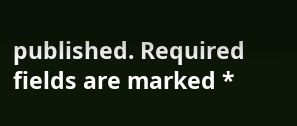published. Required fields are marked *